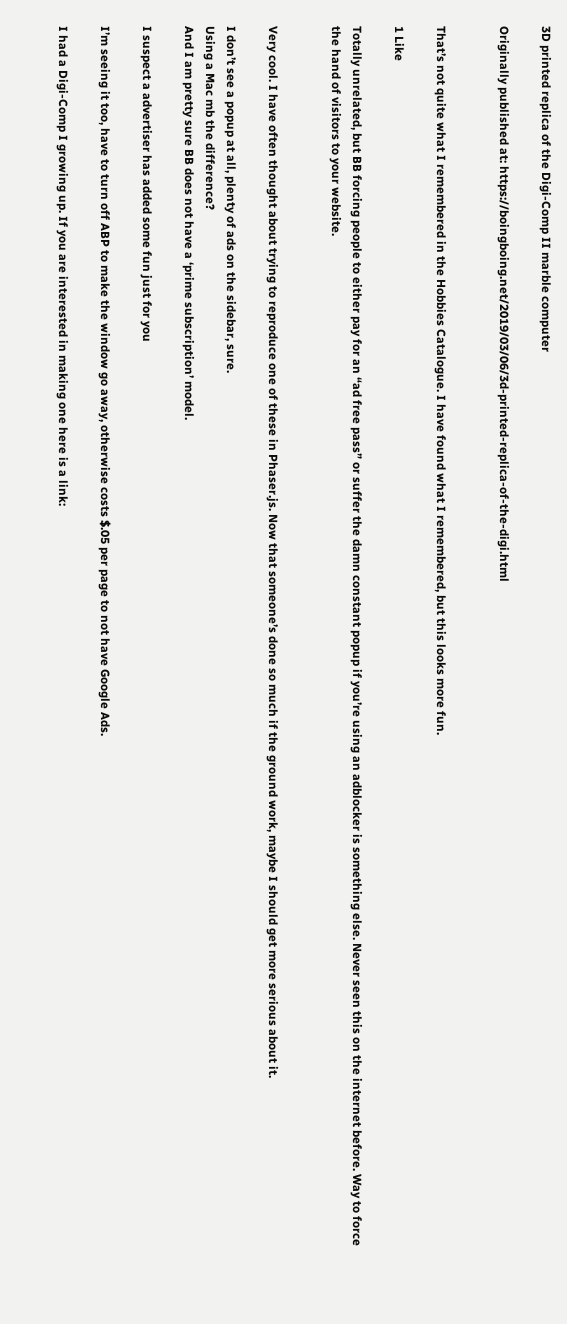3D printed replica of the Digi-Comp II marble computer

Originally published at: https://boingboing.net/2019/03/06/3d-printed-replica-of-the-digi.html


That’s not quite what I remembered in the Hobbies Catalogue. I have found what I remembered, but this looks more fun.

1 Like

Totally unrelated, but BB forcing people to either pay for an “ad free pass” or suffer the damn constant popup if you’re using an adblocker is something else. Never seen this on the internet before. Way to force the hand of visitors to your website.


Very cool. I have often thought about trying to reproduce one of these in Phaser.js. Now that someone’s done so much if the ground work, maybe I should get more serious about it.

I don’t see a popup at all, plenty of ads on the sidebar, sure.
Using a Mac mb the difference?
And I am pretty sure BB does not have a ‘prime subscription’ model.

I suspect a advertiser has added some fun just for you

I’m seeing it too, have to turn off ABP to make the window go away, otherwise costs $.05 per page to not have Google Ads.

I had a Digi-Comp I growing up. If you are interested in making one here is a link: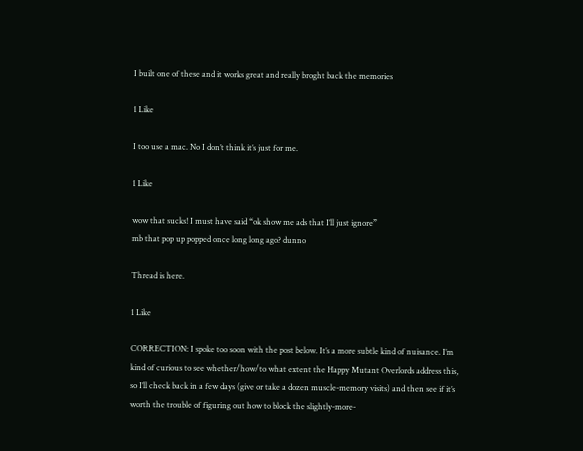I built one of these and it works great and really broght back the memories

1 Like

I too use a mac. No I don’t think it’s just for me.

1 Like

wow that sucks! I must have said “ok show me ads that I’ll just ignore”
mb that pop up popped once long long ago? dunno

Thread is here.

1 Like

CORRECTION: I spoke too soon with the post below. It’s a more subtle kind of nuisance. I’m kind of curious to see whether/how/to what extent the Happy Mutant Overlords address this, so I’ll check back in a few days (give or take a dozen muscle-memory visits) and then see if it’s worth the trouble of figuring out how to block the slightly-more-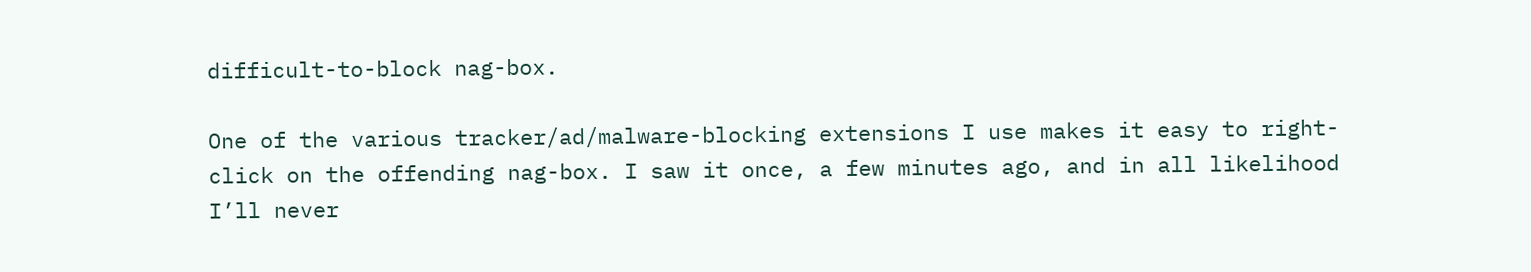difficult-to-block nag-box.

One of the various tracker/ad/malware-blocking extensions I use makes it easy to right-click on the offending nag-box. I saw it once, a few minutes ago, and in all likelihood I’ll never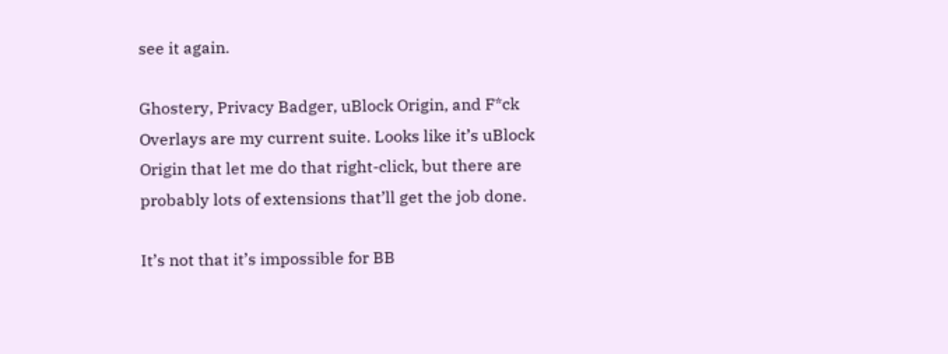see it again.

Ghostery, Privacy Badger, uBlock Origin, and F*ck Overlays are my current suite. Looks like it’s uBlock Origin that let me do that right-click, but there are probably lots of extensions that’ll get the job done.

It’s not that it’s impossible for BB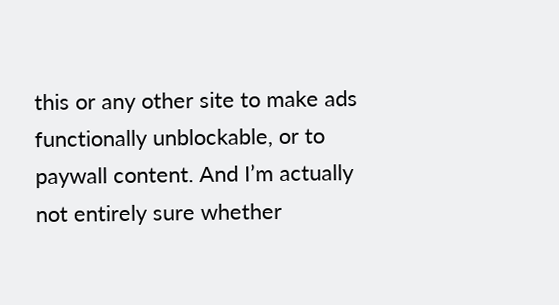this or any other site to make ads functionally unblockable, or to paywall content. And I’m actually not entirely sure whether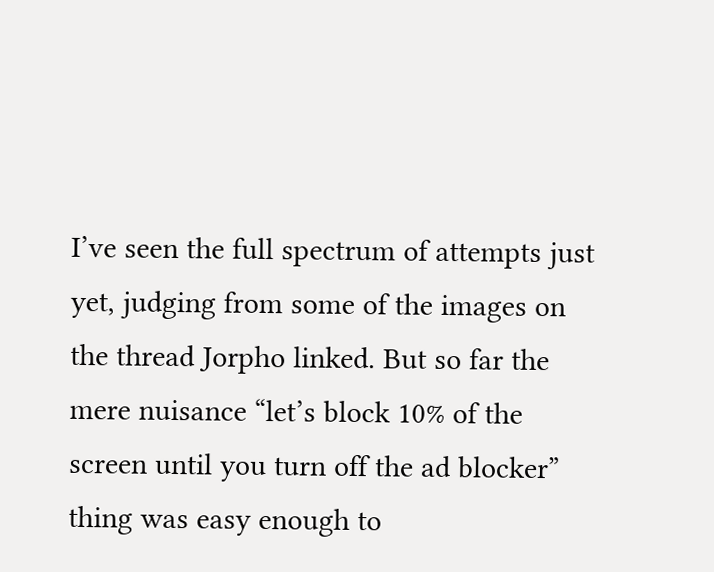I’ve seen the full spectrum of attempts just yet, judging from some of the images on the thread Jorpho linked. But so far the mere nuisance “let’s block 10% of the screen until you turn off the ad blocker” thing was easy enough to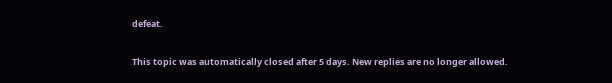defeat.

This topic was automatically closed after 5 days. New replies are no longer allowed.